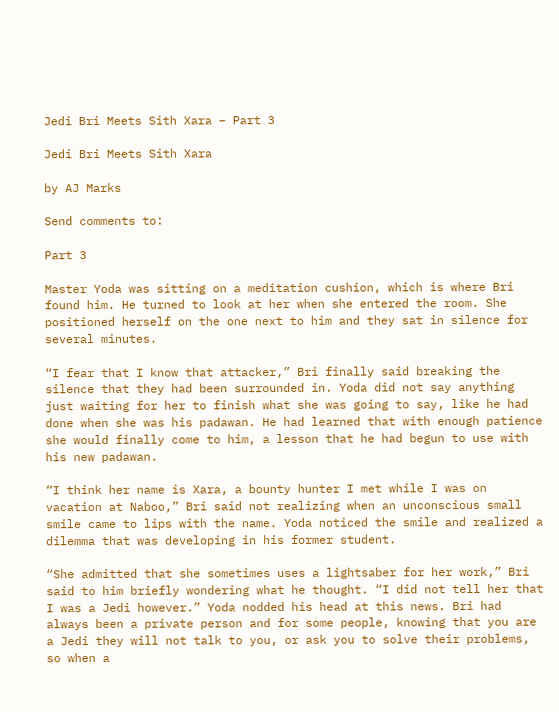Jedi Bri Meets Sith Xara – Part 3

Jedi Bri Meets Sith Xara

by AJ Marks

Send comments to:

Part 3

Master Yoda was sitting on a meditation cushion, which is where Bri found him. He turned to look at her when she entered the room. She positioned herself on the one next to him and they sat in silence for several minutes.

“I fear that I know that attacker,” Bri finally said breaking the silence that they had been surrounded in. Yoda did not say anything just waiting for her to finish what she was going to say, like he had done when she was his padawan. He had learned that with enough patience she would finally come to him, a lesson that he had begun to use with his new padawan.

“I think her name is Xara, a bounty hunter I met while I was on vacation at Naboo,” Bri said not realizing when an unconscious small smile came to lips with the name. Yoda noticed the smile and realized a dilemma that was developing in his former student.

“She admitted that she sometimes uses a lightsaber for her work,” Bri said to him briefly wondering what he thought. “I did not tell her that I was a Jedi however.” Yoda nodded his head at this news. Bri had always been a private person and for some people, knowing that you are a Jedi they will not talk to you, or ask you to solve their problems, so when a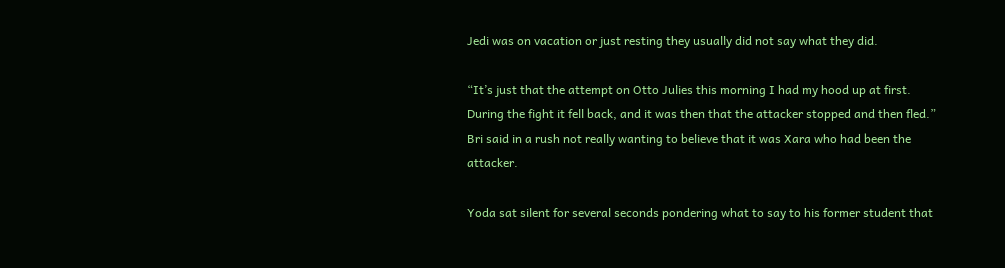Jedi was on vacation or just resting they usually did not say what they did.

“It’s just that the attempt on Otto Julies this morning I had my hood up at first. During the fight it fell back, and it was then that the attacker stopped and then fled.” Bri said in a rush not really wanting to believe that it was Xara who had been the attacker.

Yoda sat silent for several seconds pondering what to say to his former student that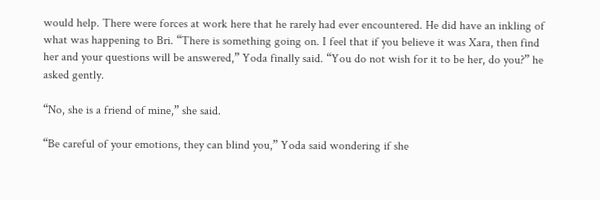would help. There were forces at work here that he rarely had ever encountered. He did have an inkling of what was happening to Bri. “There is something going on. I feel that if you believe it was Xara, then find her and your questions will be answered,” Yoda finally said. “You do not wish for it to be her, do you?” he asked gently.

“No, she is a friend of mine,” she said.

“Be careful of your emotions, they can blind you,” Yoda said wondering if she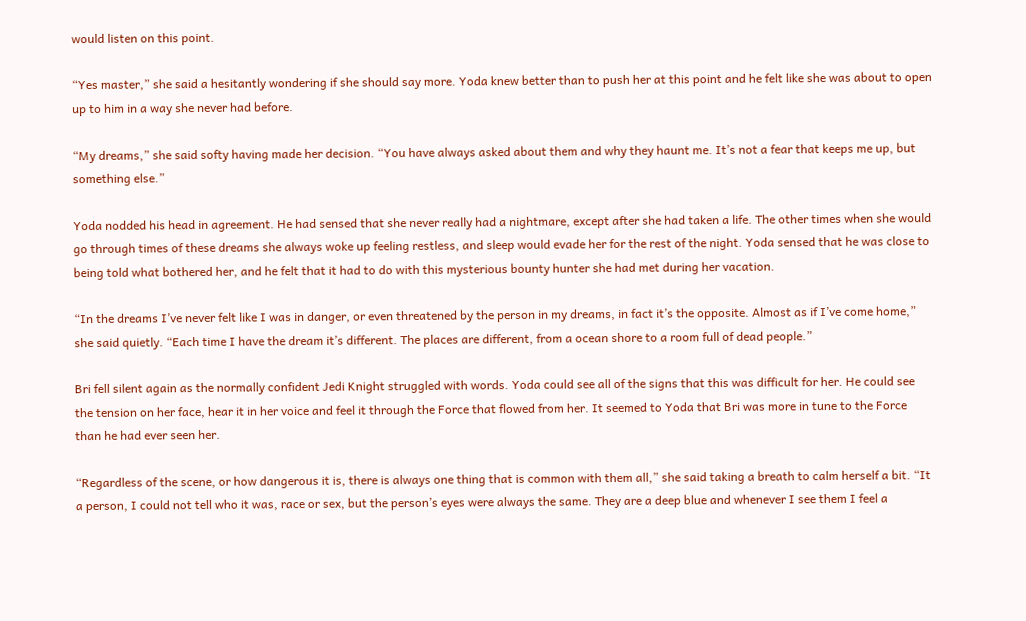would listen on this point.

“Yes master,” she said a hesitantly wondering if she should say more. Yoda knew better than to push her at this point and he felt like she was about to open up to him in a way she never had before.

“My dreams,” she said softy having made her decision. “You have always asked about them and why they haunt me. It’s not a fear that keeps me up, but something else.”

Yoda nodded his head in agreement. He had sensed that she never really had a nightmare, except after she had taken a life. The other times when she would go through times of these dreams she always woke up feeling restless, and sleep would evade her for the rest of the night. Yoda sensed that he was close to being told what bothered her, and he felt that it had to do with this mysterious bounty hunter she had met during her vacation.

“In the dreams I’ve never felt like I was in danger, or even threatened by the person in my dreams, in fact it’s the opposite. Almost as if I’ve come home,” she said quietly. “Each time I have the dream it’s different. The places are different, from a ocean shore to a room full of dead people.”

Bri fell silent again as the normally confident Jedi Knight struggled with words. Yoda could see all of the signs that this was difficult for her. He could see the tension on her face, hear it in her voice and feel it through the Force that flowed from her. It seemed to Yoda that Bri was more in tune to the Force than he had ever seen her.

“Regardless of the scene, or how dangerous it is, there is always one thing that is common with them all,” she said taking a breath to calm herself a bit. “It a person, I could not tell who it was, race or sex, but the person’s eyes were always the same. They are a deep blue and whenever I see them I feel a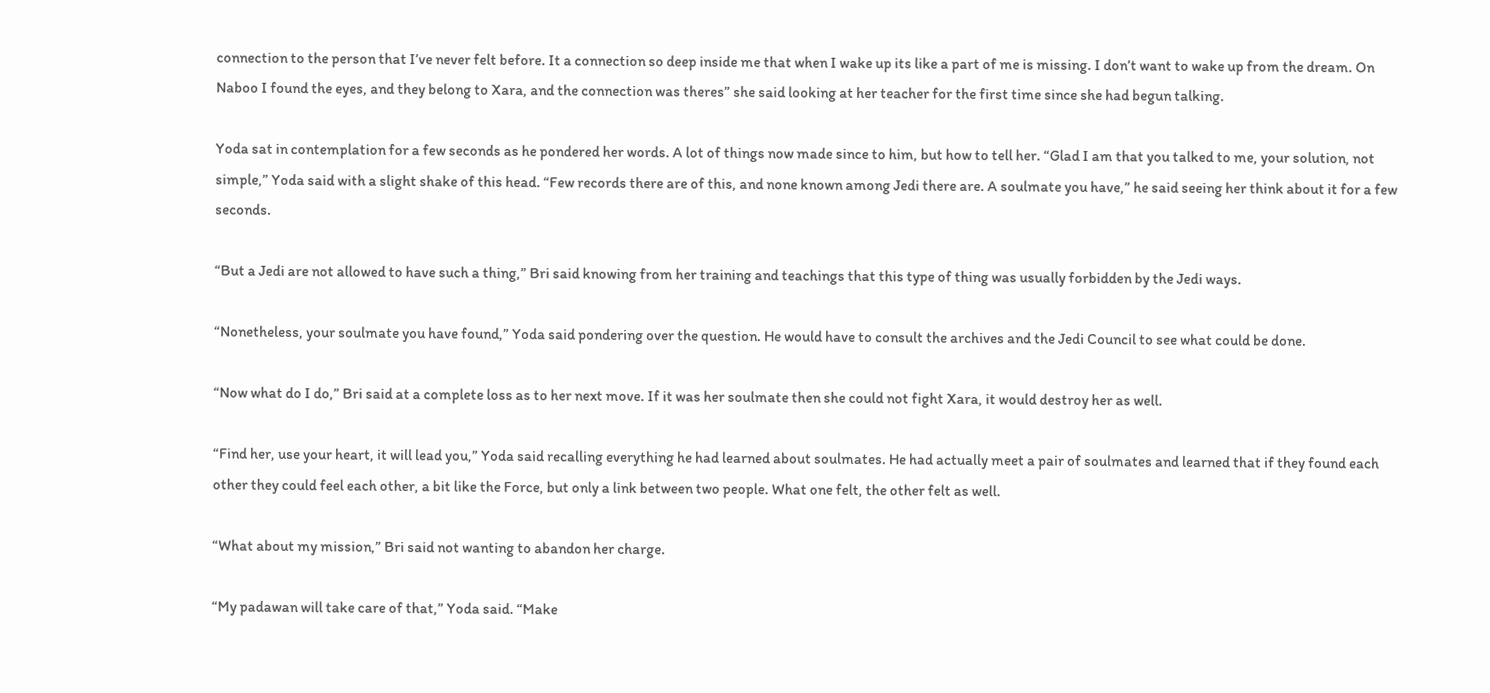connection to the person that I’ve never felt before. It a connection so deep inside me that when I wake up its like a part of me is missing. I don’t want to wake up from the dream. On Naboo I found the eyes, and they belong to Xara, and the connection was theres” she said looking at her teacher for the first time since she had begun talking.

Yoda sat in contemplation for a few seconds as he pondered her words. A lot of things now made since to him, but how to tell her. “Glad I am that you talked to me, your solution, not simple,” Yoda said with a slight shake of this head. “Few records there are of this, and none known among Jedi there are. A soulmate you have,” he said seeing her think about it for a few seconds.

“But a Jedi are not allowed to have such a thing,” Bri said knowing from her training and teachings that this type of thing was usually forbidden by the Jedi ways.

“Nonetheless, your soulmate you have found,” Yoda said pondering over the question. He would have to consult the archives and the Jedi Council to see what could be done.

“Now what do I do,” Bri said at a complete loss as to her next move. If it was her soulmate then she could not fight Xara, it would destroy her as well.

“Find her, use your heart, it will lead you,” Yoda said recalling everything he had learned about soulmates. He had actually meet a pair of soulmates and learned that if they found each other they could feel each other, a bit like the Force, but only a link between two people. What one felt, the other felt as well.

“What about my mission,” Bri said not wanting to abandon her charge.

“My padawan will take care of that,” Yoda said. “Make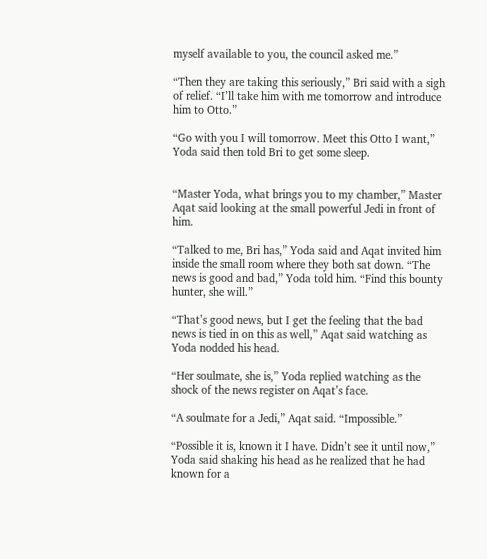myself available to you, the council asked me.”

“Then they are taking this seriously,” Bri said with a sigh of relief. “I’ll take him with me tomorrow and introduce him to Otto.”

“Go with you I will tomorrow. Meet this Otto I want,” Yoda said then told Bri to get some sleep.


“Master Yoda, what brings you to my chamber,” Master Aqat said looking at the small powerful Jedi in front of him.

“Talked to me, Bri has,” Yoda said and Aqat invited him inside the small room where they both sat down. “The news is good and bad,” Yoda told him. “Find this bounty hunter, she will.”

“That’s good news, but I get the feeling that the bad news is tied in on this as well,” Aqat said watching as Yoda nodded his head.

“Her soulmate, she is,” Yoda replied watching as the shock of the news register on Aqat’s face.

“A soulmate for a Jedi,” Aqat said. “Impossible.”

“Possible it is, known it I have. Didn’t see it until now,” Yoda said shaking his head as he realized that he had known for a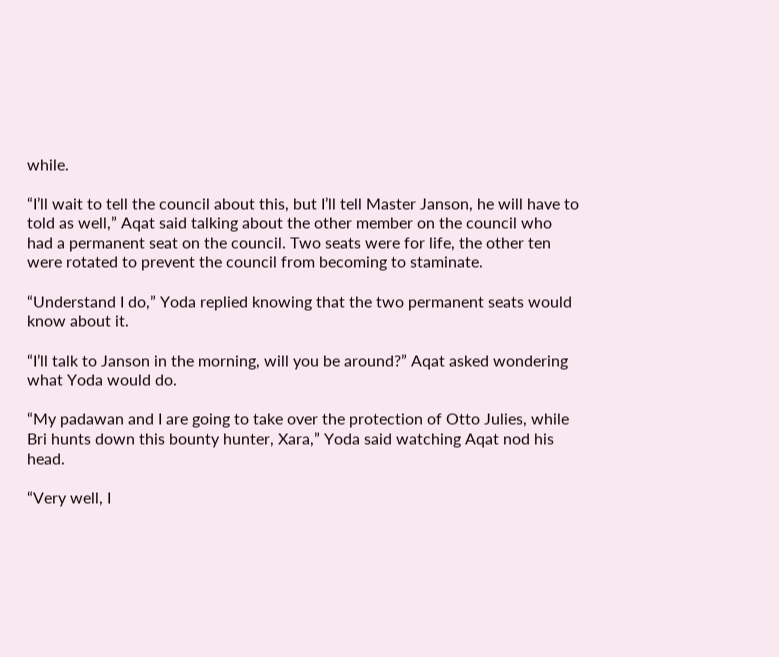while.

“I’ll wait to tell the council about this, but I’ll tell Master Janson, he will have to told as well,” Aqat said talking about the other member on the council who had a permanent seat on the council. Two seats were for life, the other ten were rotated to prevent the council from becoming to staminate.

“Understand I do,” Yoda replied knowing that the two permanent seats would know about it.

“I’ll talk to Janson in the morning, will you be around?” Aqat asked wondering what Yoda would do.

“My padawan and I are going to take over the protection of Otto Julies, while Bri hunts down this bounty hunter, Xara,” Yoda said watching Aqat nod his head.

“Very well, I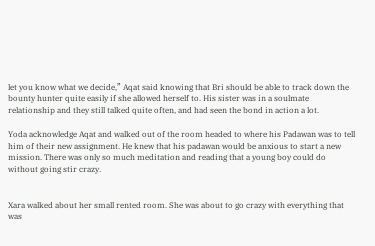let you know what we decide,” Aqat said knowing that Bri should be able to track down the bounty hunter quite easily if she allowed herself to. His sister was in a soulmate relationship and they still talked quite often, and had seen the bond in action a lot.

Yoda acknowledge Aqat and walked out of the room headed to where his Padawan was to tell him of their new assignment. He knew that his padawan would be anxious to start a new mission. There was only so much meditation and reading that a young boy could do without going stir crazy.


Xara walked about her small rented room. She was about to go crazy with everything that was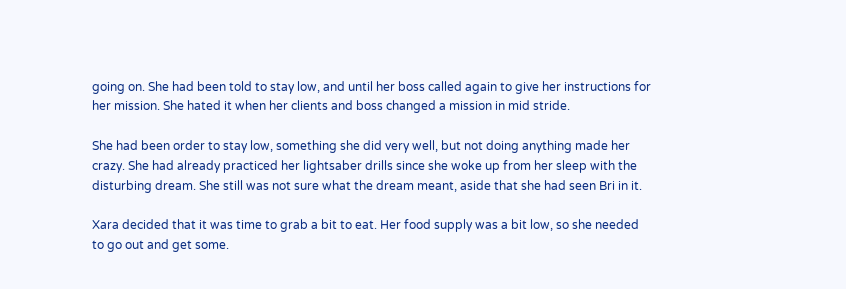going on. She had been told to stay low, and until her boss called again to give her instructions for her mission. She hated it when her clients and boss changed a mission in mid stride.

She had been order to stay low, something she did very well, but not doing anything made her crazy. She had already practiced her lightsaber drills since she woke up from her sleep with the disturbing dream. She still was not sure what the dream meant, aside that she had seen Bri in it.

Xara decided that it was time to grab a bit to eat. Her food supply was a bit low, so she needed to go out and get some.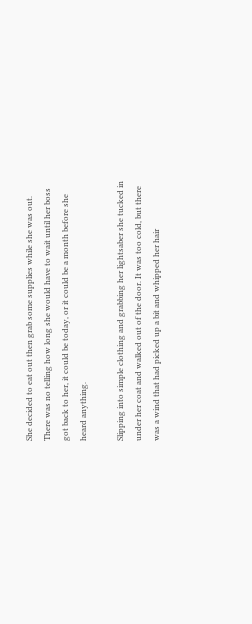She decided to eat out then grab some supplies while she was out. There was no telling how long she would have to wait until her boss got back to her, it could be today, or it could be a month before she heard anything.

Slipping into simple clothing and grabbing her lightsaber she tucked in under her coat and walked out of the door. It was too cold, but there was a wind that had picked up a bit and whipped her hair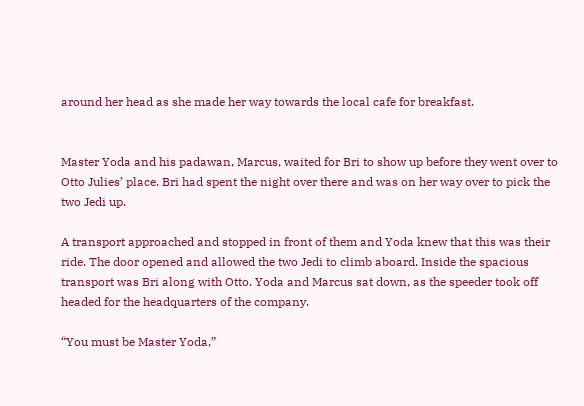around her head as she made her way towards the local cafe for breakfast.


Master Yoda and his padawan, Marcus, waited for Bri to show up before they went over to Otto Julies’ place. Bri had spent the night over there and was on her way over to pick the two Jedi up.

A transport approached and stopped in front of them and Yoda knew that this was their ride. The door opened and allowed the two Jedi to climb aboard. Inside the spacious transport was Bri along with Otto. Yoda and Marcus sat down, as the speeder took off headed for the headquarters of the company.

“You must be Master Yoda,”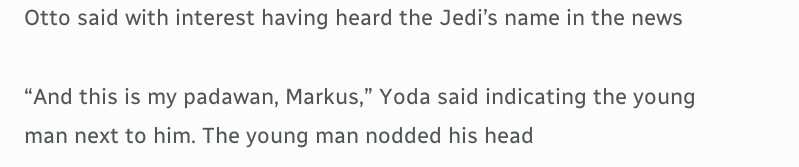Otto said with interest having heard the Jedi’s name in the news

“And this is my padawan, Markus,” Yoda said indicating the young man next to him. The young man nodded his head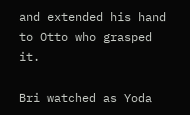and extended his hand to Otto who grasped it.

Bri watched as Yoda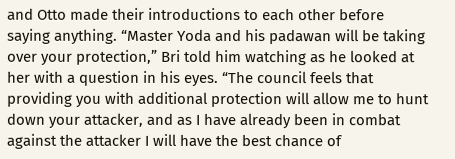and Otto made their introductions to each other before saying anything. “Master Yoda and his padawan will be taking over your protection,” Bri told him watching as he looked at her with a question in his eyes. “The council feels that providing you with additional protection will allow me to hunt down your attacker, and as I have already been in combat against the attacker I will have the best chance of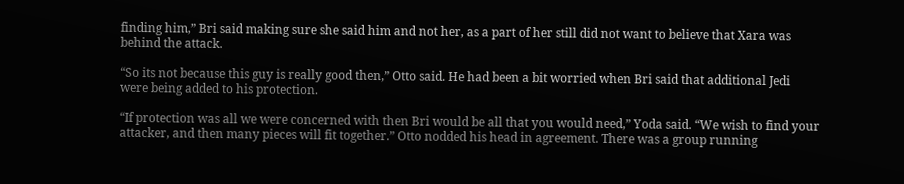finding him,” Bri said making sure she said him and not her, as a part of her still did not want to believe that Xara was behind the attack.

“So its not because this guy is really good then,” Otto said. He had been a bit worried when Bri said that additional Jedi were being added to his protection.

“If protection was all we were concerned with then Bri would be all that you would need,” Yoda said. “We wish to find your attacker, and then many pieces will fit together.” Otto nodded his head in agreement. There was a group running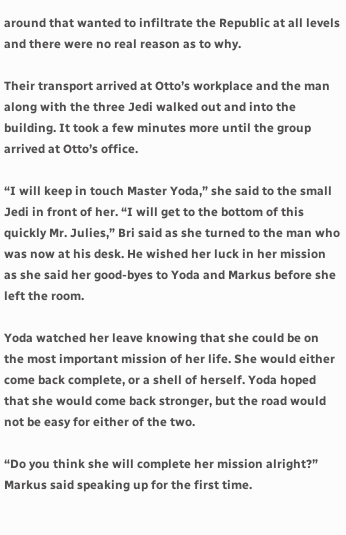around that wanted to infiltrate the Republic at all levels and there were no real reason as to why.

Their transport arrived at Otto’s workplace and the man along with the three Jedi walked out and into the building. It took a few minutes more until the group arrived at Otto’s office.

“I will keep in touch Master Yoda,” she said to the small Jedi in front of her. “I will get to the bottom of this quickly Mr. Julies,” Bri said as she turned to the man who was now at his desk. He wished her luck in her mission as she said her good-byes to Yoda and Markus before she left the room.

Yoda watched her leave knowing that she could be on the most important mission of her life. She would either come back complete, or a shell of herself. Yoda hoped that she would come back stronger, but the road would not be easy for either of the two.

“Do you think she will complete her mission alright?” Markus said speaking up for the first time.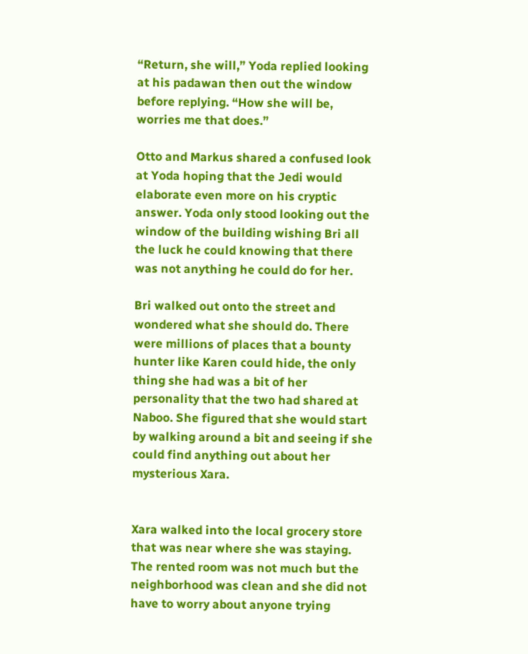“Return, she will,” Yoda replied looking at his padawan then out the window before replying. “How she will be, worries me that does.”

Otto and Markus shared a confused look at Yoda hoping that the Jedi would elaborate even more on his cryptic answer. Yoda only stood looking out the window of the building wishing Bri all the luck he could knowing that there was not anything he could do for her.

Bri walked out onto the street and wondered what she should do. There were millions of places that a bounty hunter like Karen could hide, the only thing she had was a bit of her personality that the two had shared at Naboo. She figured that she would start by walking around a bit and seeing if she could find anything out about her mysterious Xara.


Xara walked into the local grocery store that was near where she was staying. The rented room was not much but the neighborhood was clean and she did not have to worry about anyone trying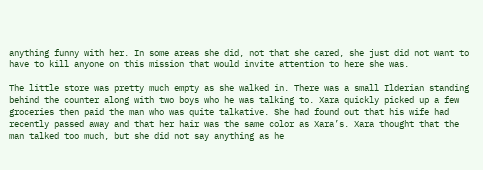anything funny with her. In some areas she did, not that she cared, she just did not want to have to kill anyone on this mission that would invite attention to here she was.

The little store was pretty much empty as she walked in. There was a small Ilderian standing behind the counter along with two boys who he was talking to. Xara quickly picked up a few groceries then paid the man who was quite talkative. She had found out that his wife had recently passed away and that her hair was the same color as Xara’s. Xara thought that the man talked too much, but she did not say anything as he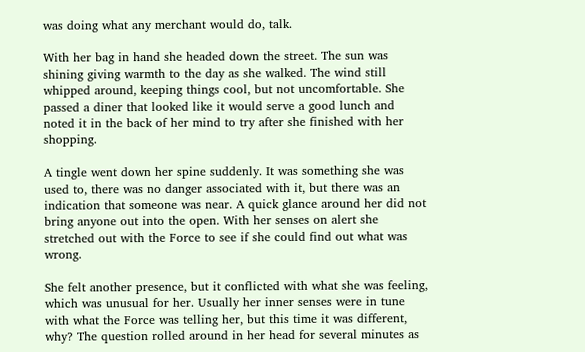was doing what any merchant would do, talk.

With her bag in hand she headed down the street. The sun was shining giving warmth to the day as she walked. The wind still whipped around, keeping things cool, but not uncomfortable. She passed a diner that looked like it would serve a good lunch and noted it in the back of her mind to try after she finished with her shopping.

A tingle went down her spine suddenly. It was something she was used to, there was no danger associated with it, but there was an indication that someone was near. A quick glance around her did not bring anyone out into the open. With her senses on alert she stretched out with the Force to see if she could find out what was wrong.

She felt another presence, but it conflicted with what she was feeling, which was unusual for her. Usually her inner senses were in tune with what the Force was telling her, but this time it was different, why? The question rolled around in her head for several minutes as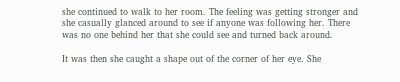she continued to walk to her room. The feeling was getting stronger and she casually glanced around to see if anyone was following her. There was no one behind her that she could see and turned back around.

It was then she caught a shape out of the corner of her eye. She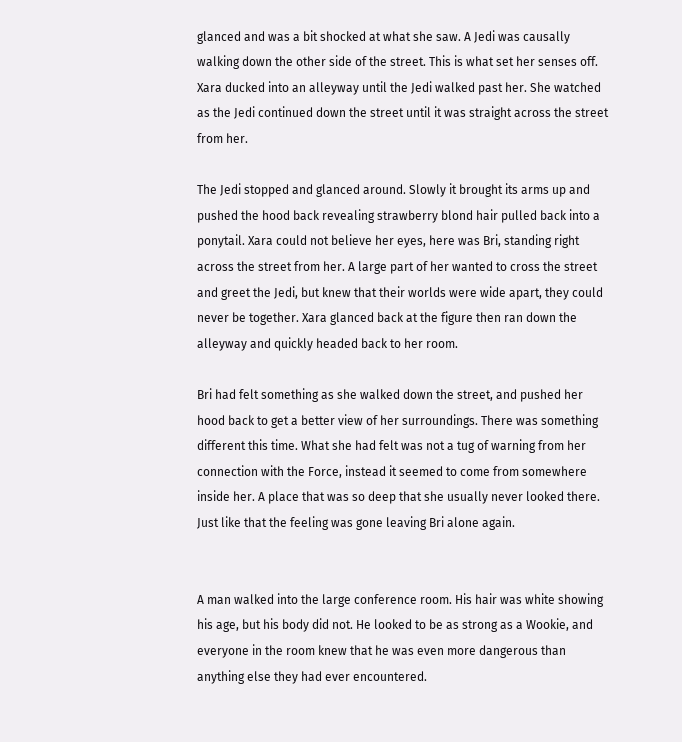glanced and was a bit shocked at what she saw. A Jedi was causally walking down the other side of the street. This is what set her senses off. Xara ducked into an alleyway until the Jedi walked past her. She watched as the Jedi continued down the street until it was straight across the street from her.

The Jedi stopped and glanced around. Slowly it brought its arms up and pushed the hood back revealing strawberry blond hair pulled back into a ponytail. Xara could not believe her eyes, here was Bri, standing right across the street from her. A large part of her wanted to cross the street and greet the Jedi, but knew that their worlds were wide apart, they could never be together. Xara glanced back at the figure then ran down the alleyway and quickly headed back to her room.

Bri had felt something as she walked down the street, and pushed her hood back to get a better view of her surroundings. There was something different this time. What she had felt was not a tug of warning from her connection with the Force, instead it seemed to come from somewhere inside her. A place that was so deep that she usually never looked there. Just like that the feeling was gone leaving Bri alone again.


A man walked into the large conference room. His hair was white showing his age, but his body did not. He looked to be as strong as a Wookie, and everyone in the room knew that he was even more dangerous than anything else they had ever encountered.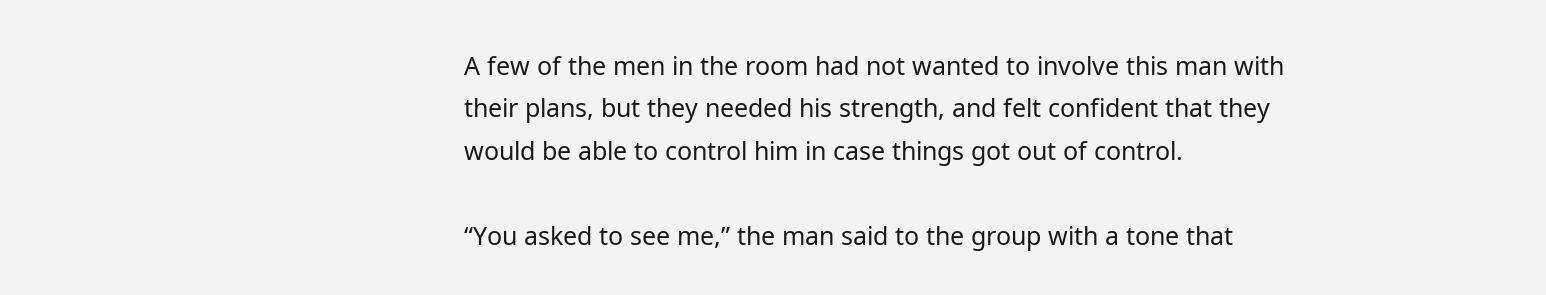A few of the men in the room had not wanted to involve this man with their plans, but they needed his strength, and felt confident that they would be able to control him in case things got out of control.

“You asked to see me,” the man said to the group with a tone that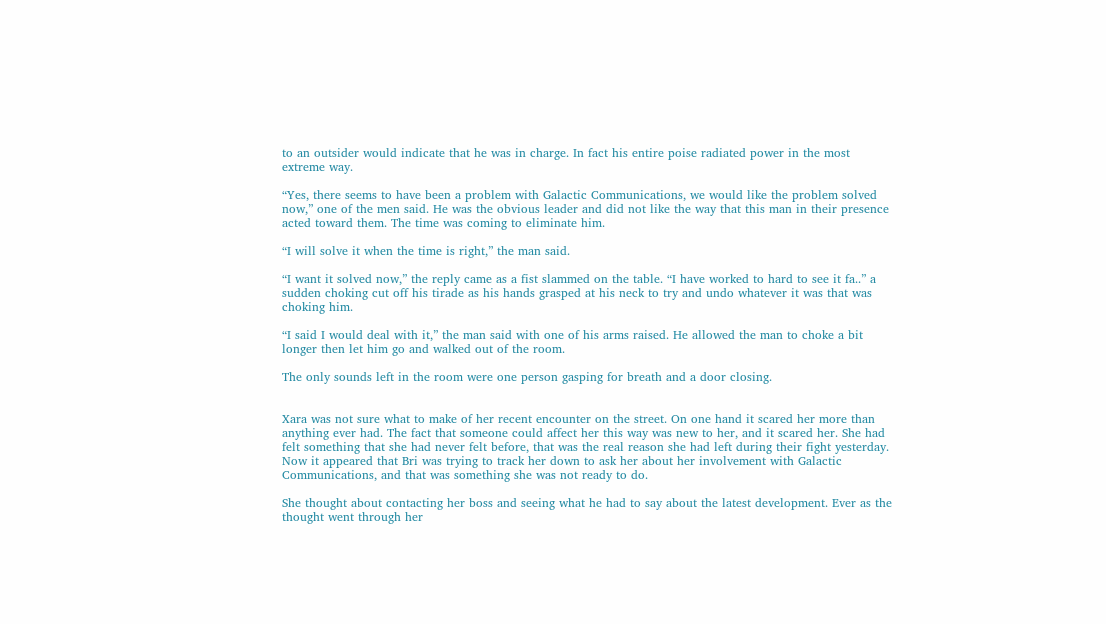to an outsider would indicate that he was in charge. In fact his entire poise radiated power in the most extreme way.

“Yes, there seems to have been a problem with Galactic Communications, we would like the problem solved now,” one of the men said. He was the obvious leader and did not like the way that this man in their presence acted toward them. The time was coming to eliminate him.

“I will solve it when the time is right,” the man said.

“I want it solved now,” the reply came as a fist slammed on the table. “I have worked to hard to see it fa..” a sudden choking cut off his tirade as his hands grasped at his neck to try and undo whatever it was that was choking him.

“I said I would deal with it,” the man said with one of his arms raised. He allowed the man to choke a bit longer then let him go and walked out of the room.

The only sounds left in the room were one person gasping for breath and a door closing.


Xara was not sure what to make of her recent encounter on the street. On one hand it scared her more than anything ever had. The fact that someone could affect her this way was new to her, and it scared her. She had felt something that she had never felt before, that was the real reason she had left during their fight yesterday. Now it appeared that Bri was trying to track her down to ask her about her involvement with Galactic Communications, and that was something she was not ready to do.

She thought about contacting her boss and seeing what he had to say about the latest development. Ever as the thought went through her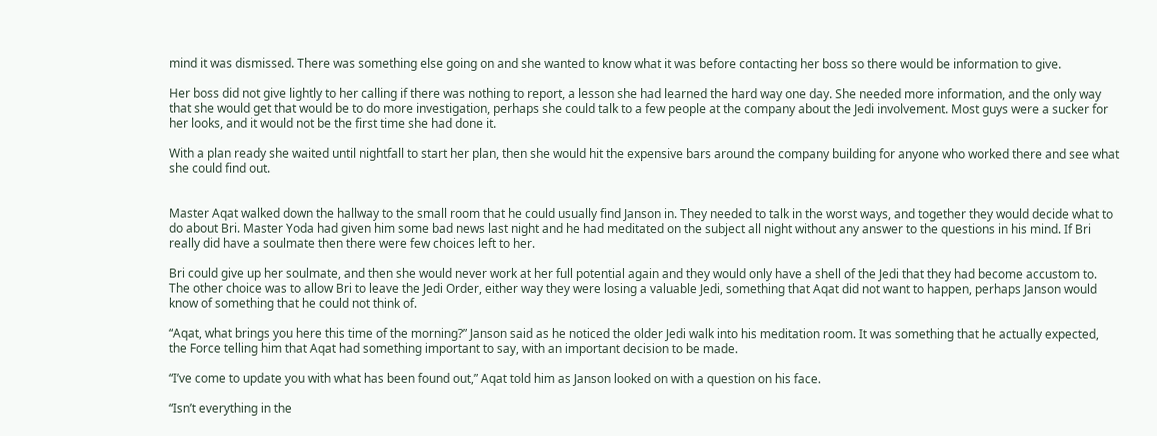mind it was dismissed. There was something else going on and she wanted to know what it was before contacting her boss so there would be information to give.

Her boss did not give lightly to her calling if there was nothing to report, a lesson she had learned the hard way one day. She needed more information, and the only way that she would get that would be to do more investigation, perhaps she could talk to a few people at the company about the Jedi involvement. Most guys were a sucker for her looks, and it would not be the first time she had done it.

With a plan ready she waited until nightfall to start her plan, then she would hit the expensive bars around the company building for anyone who worked there and see what she could find out.


Master Aqat walked down the hallway to the small room that he could usually find Janson in. They needed to talk in the worst ways, and together they would decide what to do about Bri. Master Yoda had given him some bad news last night and he had meditated on the subject all night without any answer to the questions in his mind. If Bri really did have a soulmate then there were few choices left to her.

Bri could give up her soulmate, and then she would never work at her full potential again and they would only have a shell of the Jedi that they had become accustom to. The other choice was to allow Bri to leave the Jedi Order, either way they were losing a valuable Jedi, something that Aqat did not want to happen, perhaps Janson would know of something that he could not think of.

“Aqat, what brings you here this time of the morning?” Janson said as he noticed the older Jedi walk into his meditation room. It was something that he actually expected, the Force telling him that Aqat had something important to say, with an important decision to be made.

“I’ve come to update you with what has been found out,” Aqat told him as Janson looked on with a question on his face.

“Isn’t everything in the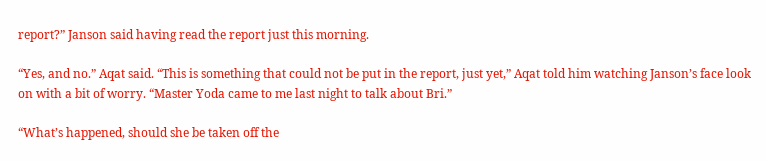report?” Janson said having read the report just this morning.

“Yes, and no.” Aqat said. “This is something that could not be put in the report, just yet,” Aqat told him watching Janson’s face look on with a bit of worry. “Master Yoda came to me last night to talk about Bri.”

“What’s happened, should she be taken off the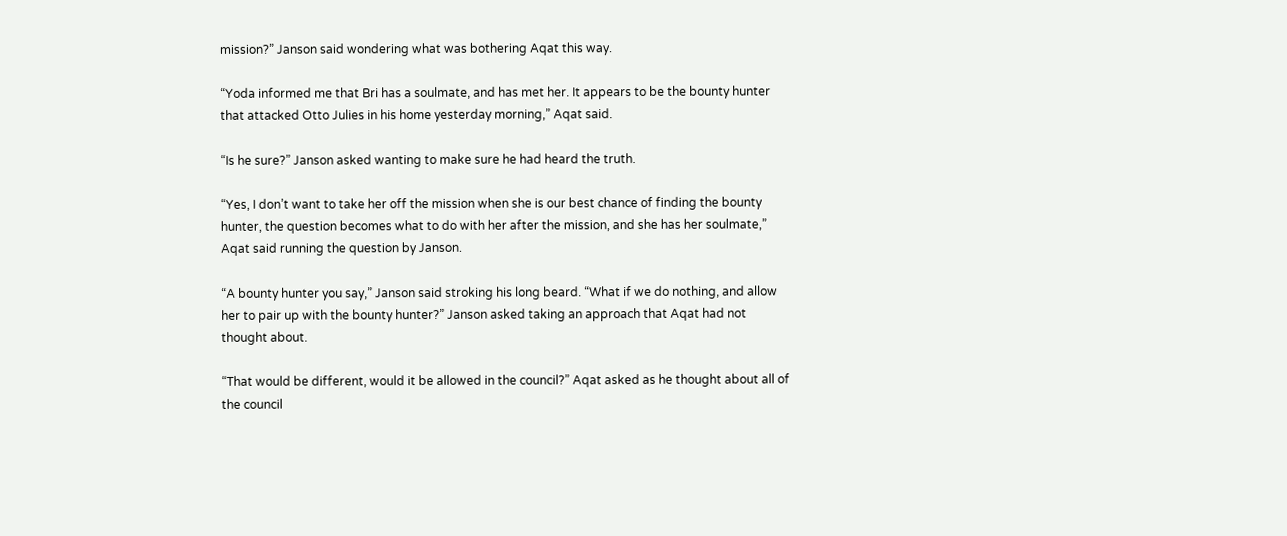mission?” Janson said wondering what was bothering Aqat this way.

“Yoda informed me that Bri has a soulmate, and has met her. It appears to be the bounty hunter that attacked Otto Julies in his home yesterday morning,” Aqat said.

“Is he sure?” Janson asked wanting to make sure he had heard the truth.

“Yes, I don’t want to take her off the mission when she is our best chance of finding the bounty hunter, the question becomes what to do with her after the mission, and she has her soulmate,” Aqat said running the question by Janson.

“A bounty hunter you say,” Janson said stroking his long beard. “What if we do nothing, and allow her to pair up with the bounty hunter?” Janson asked taking an approach that Aqat had not thought about.

“That would be different, would it be allowed in the council?” Aqat asked as he thought about all of the council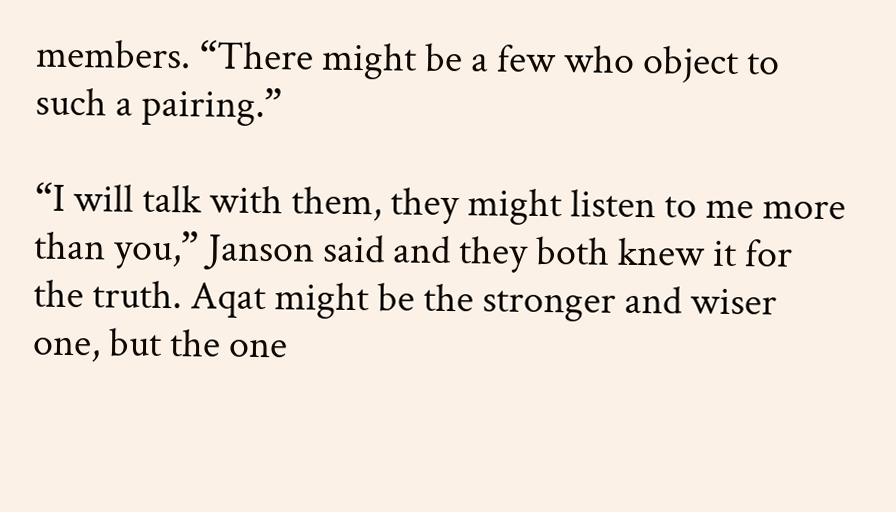members. “There might be a few who object to such a pairing.”

“I will talk with them, they might listen to me more than you,” Janson said and they both knew it for the truth. Aqat might be the stronger and wiser one, but the one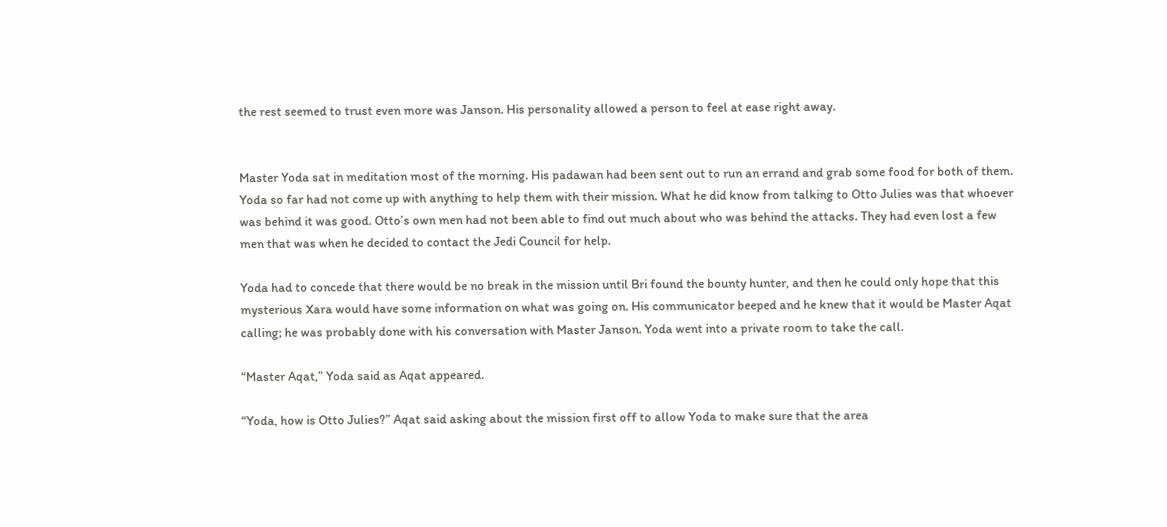the rest seemed to trust even more was Janson. His personality allowed a person to feel at ease right away.


Master Yoda sat in meditation most of the morning. His padawan had been sent out to run an errand and grab some food for both of them. Yoda so far had not come up with anything to help them with their mission. What he did know from talking to Otto Julies was that whoever was behind it was good. Otto’s own men had not been able to find out much about who was behind the attacks. They had even lost a few men that was when he decided to contact the Jedi Council for help.

Yoda had to concede that there would be no break in the mission until Bri found the bounty hunter, and then he could only hope that this mysterious Xara would have some information on what was going on. His communicator beeped and he knew that it would be Master Aqat calling; he was probably done with his conversation with Master Janson. Yoda went into a private room to take the call.

“Master Aqat,” Yoda said as Aqat appeared.

“Yoda, how is Otto Julies?” Aqat said asking about the mission first off to allow Yoda to make sure that the area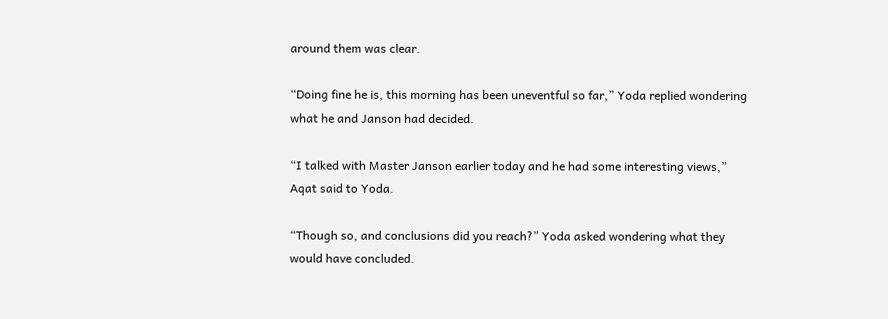around them was clear.

“Doing fine he is, this morning has been uneventful so far,” Yoda replied wondering what he and Janson had decided.

“I talked with Master Janson earlier today and he had some interesting views,” Aqat said to Yoda.

“Though so, and conclusions did you reach?” Yoda asked wondering what they would have concluded.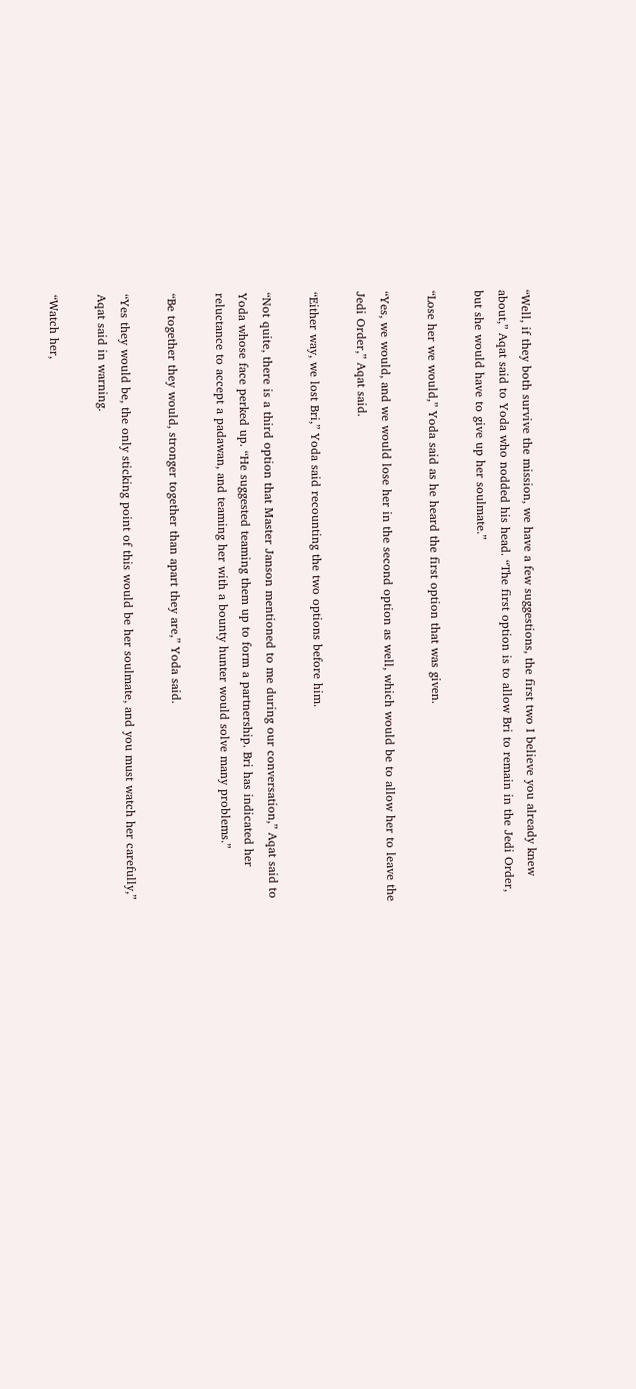“Well, if they both survive the mission, we have a few suggestions, the first two I believe you already knew about,” Aqat said to Yoda who nodded his head. “The first option is to allow Bri to remain in the Jedi Order, but she would have to give up her soulmate.”

“Lose her we would,” Yoda said as he heard the first option that was given.

“Yes, we would, and we would lose her in the second option as well, which would be to allow her to leave the Jedi Order,” Aqat said.

“Either way, we lost Bri,” Yoda said recounting the two options before him.

“Not quite, there is a third option that Master Janson mentioned to me during our conversation,” Aqat said to Yoda whose face perked up. “He suggested teaming them up to form a partnership. Bri has indicated her reluctance to accept a padawan, and teaming her with a bounty hunter would solve many problems.”

“Be together they would, stronger together than apart they are,” Yoda said.

“Yes they would be, the only sticking point of this would be her soulmate, and you must watch her carefully,” Aqat said in warning.

“Watch her,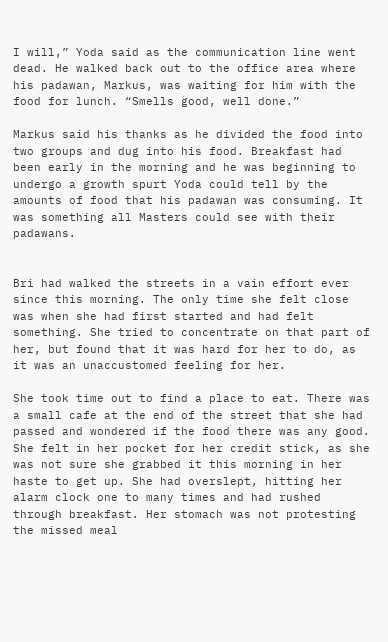I will,” Yoda said as the communication line went dead. He walked back out to the office area where his padawan, Markus, was waiting for him with the food for lunch. “Smells good, well done.”

Markus said his thanks as he divided the food into two groups and dug into his food. Breakfast had been early in the morning and he was beginning to undergo a growth spurt Yoda could tell by the amounts of food that his padawan was consuming. It was something all Masters could see with their padawans.


Bri had walked the streets in a vain effort ever since this morning. The only time she felt close was when she had first started and had felt something. She tried to concentrate on that part of her, but found that it was hard for her to do, as it was an unaccustomed feeling for her.

She took time out to find a place to eat. There was a small cafe at the end of the street that she had passed and wondered if the food there was any good. She felt in her pocket for her credit stick, as she was not sure she grabbed it this morning in her haste to get up. She had overslept, hitting her alarm clock one to many times and had rushed through breakfast. Her stomach was not protesting the missed meal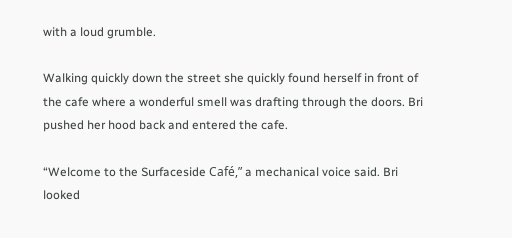with a loud grumble.

Walking quickly down the street she quickly found herself in front of the cafe where a wonderful smell was drafting through the doors. Bri pushed her hood back and entered the cafe.

“Welcome to the Surfaceside Café,” a mechanical voice said. Bri looked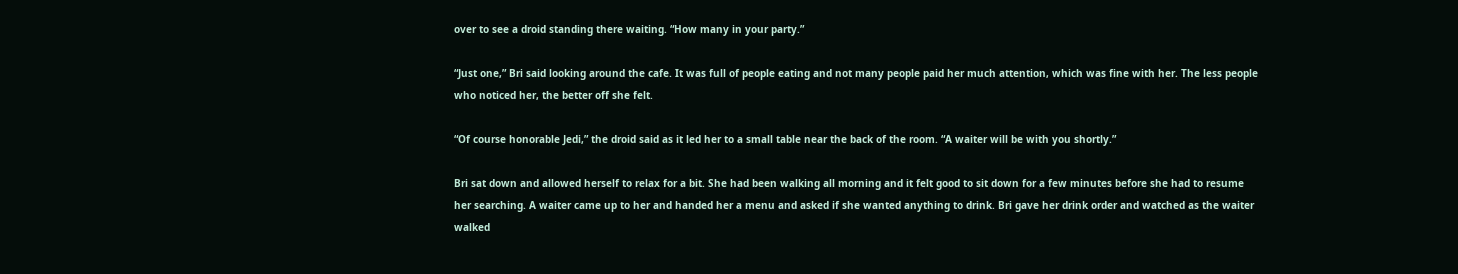over to see a droid standing there waiting. “How many in your party.”

“Just one,” Bri said looking around the cafe. It was full of people eating and not many people paid her much attention, which was fine with her. The less people who noticed her, the better off she felt.

“Of course honorable Jedi,” the droid said as it led her to a small table near the back of the room. “A waiter will be with you shortly.”

Bri sat down and allowed herself to relax for a bit. She had been walking all morning and it felt good to sit down for a few minutes before she had to resume her searching. A waiter came up to her and handed her a menu and asked if she wanted anything to drink. Bri gave her drink order and watched as the waiter walked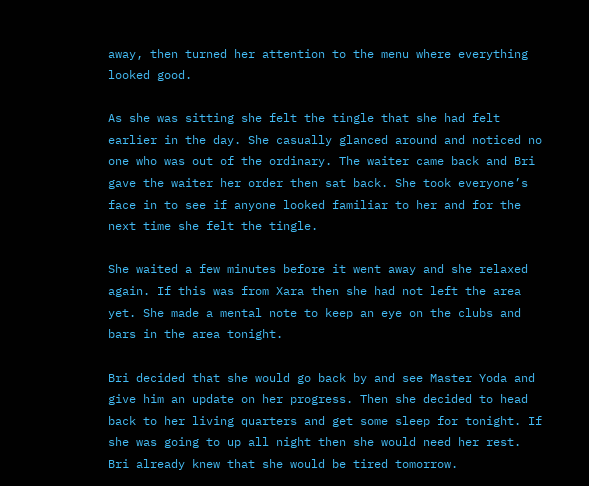away, then turned her attention to the menu where everything looked good.

As she was sitting she felt the tingle that she had felt earlier in the day. She casually glanced around and noticed no one who was out of the ordinary. The waiter came back and Bri gave the waiter her order then sat back. She took everyone’s face in to see if anyone looked familiar to her and for the next time she felt the tingle.

She waited a few minutes before it went away and she relaxed again. If this was from Xara then she had not left the area yet. She made a mental note to keep an eye on the clubs and bars in the area tonight.

Bri decided that she would go back by and see Master Yoda and give him an update on her progress. Then she decided to head back to her living quarters and get some sleep for tonight. If she was going to up all night then she would need her rest. Bri already knew that she would be tired tomorrow.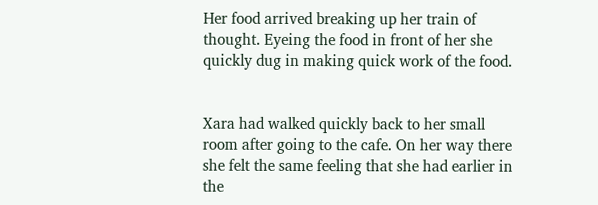Her food arrived breaking up her train of thought. Eyeing the food in front of her she quickly dug in making quick work of the food.


Xara had walked quickly back to her small room after going to the cafe. On her way there she felt the same feeling that she had earlier in the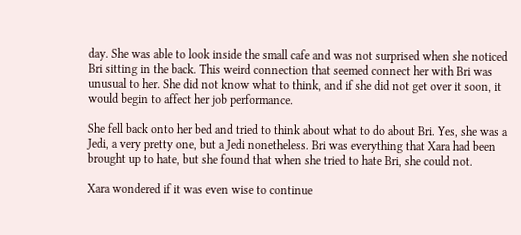day. She was able to look inside the small cafe and was not surprised when she noticed Bri sitting in the back. This weird connection that seemed connect her with Bri was unusual to her. She did not know what to think, and if she did not get over it soon, it would begin to affect her job performance.

She fell back onto her bed and tried to think about what to do about Bri. Yes, she was a Jedi, a very pretty one, but a Jedi nonetheless. Bri was everything that Xara had been brought up to hate, but she found that when she tried to hate Bri, she could not.

Xara wondered if it was even wise to continue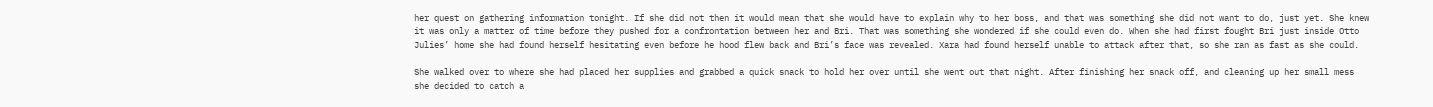her quest on gathering information tonight. If she did not then it would mean that she would have to explain why to her boss, and that was something she did not want to do, just yet. She knew it was only a matter of time before they pushed for a confrontation between her and Bri. That was something she wondered if she could even do. When she had first fought Bri just inside Otto Julies’ home she had found herself hesitating even before he hood flew back and Bri’s face was revealed. Xara had found herself unable to attack after that, so she ran as fast as she could.

She walked over to where she had placed her supplies and grabbed a quick snack to hold her over until she went out that night. After finishing her snack off, and cleaning up her small mess she decided to catch a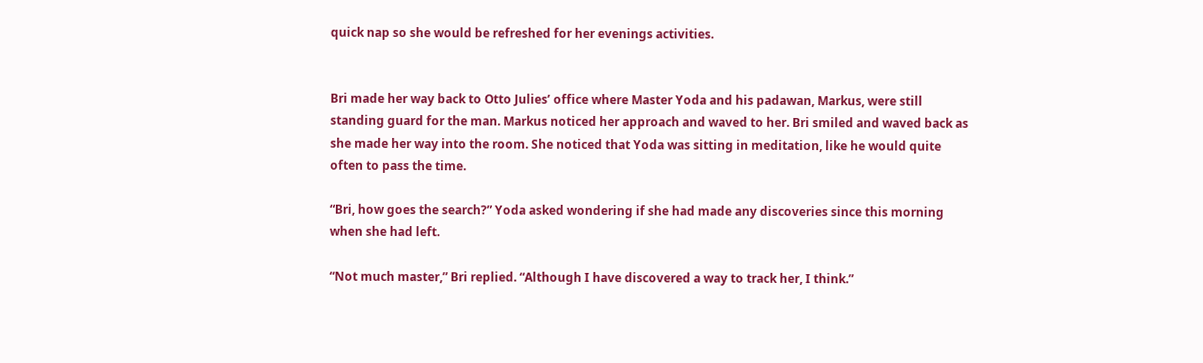quick nap so she would be refreshed for her evenings activities.


Bri made her way back to Otto Julies’ office where Master Yoda and his padawan, Markus, were still standing guard for the man. Markus noticed her approach and waved to her. Bri smiled and waved back as she made her way into the room. She noticed that Yoda was sitting in meditation, like he would quite often to pass the time.

“Bri, how goes the search?” Yoda asked wondering if she had made any discoveries since this morning when she had left.

“Not much master,” Bri replied. “Although I have discovered a way to track her, I think.”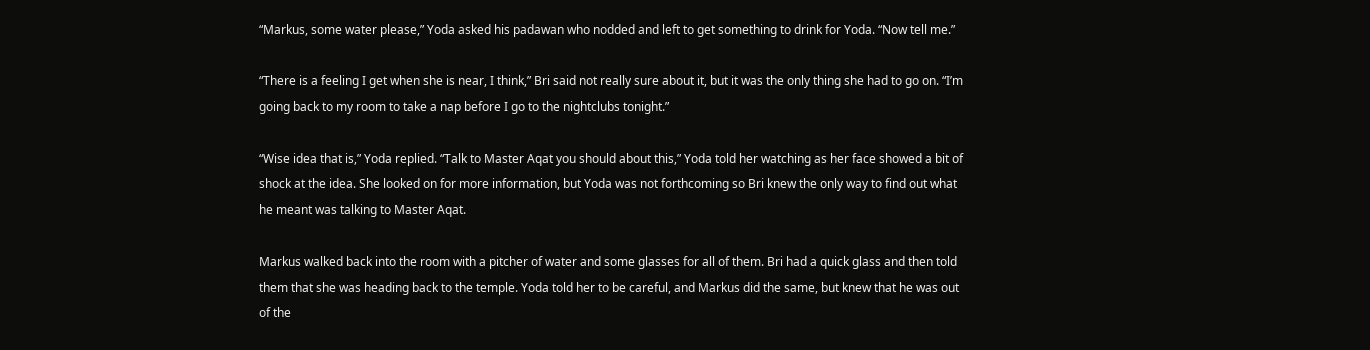“Markus, some water please,” Yoda asked his padawan who nodded and left to get something to drink for Yoda. “Now tell me.”

“There is a feeling I get when she is near, I think,” Bri said not really sure about it, but it was the only thing she had to go on. “I’m going back to my room to take a nap before I go to the nightclubs tonight.”

“Wise idea that is,” Yoda replied. “Talk to Master Aqat you should about this,” Yoda told her watching as her face showed a bit of shock at the idea. She looked on for more information, but Yoda was not forthcoming so Bri knew the only way to find out what he meant was talking to Master Aqat.

Markus walked back into the room with a pitcher of water and some glasses for all of them. Bri had a quick glass and then told them that she was heading back to the temple. Yoda told her to be careful, and Markus did the same, but knew that he was out of the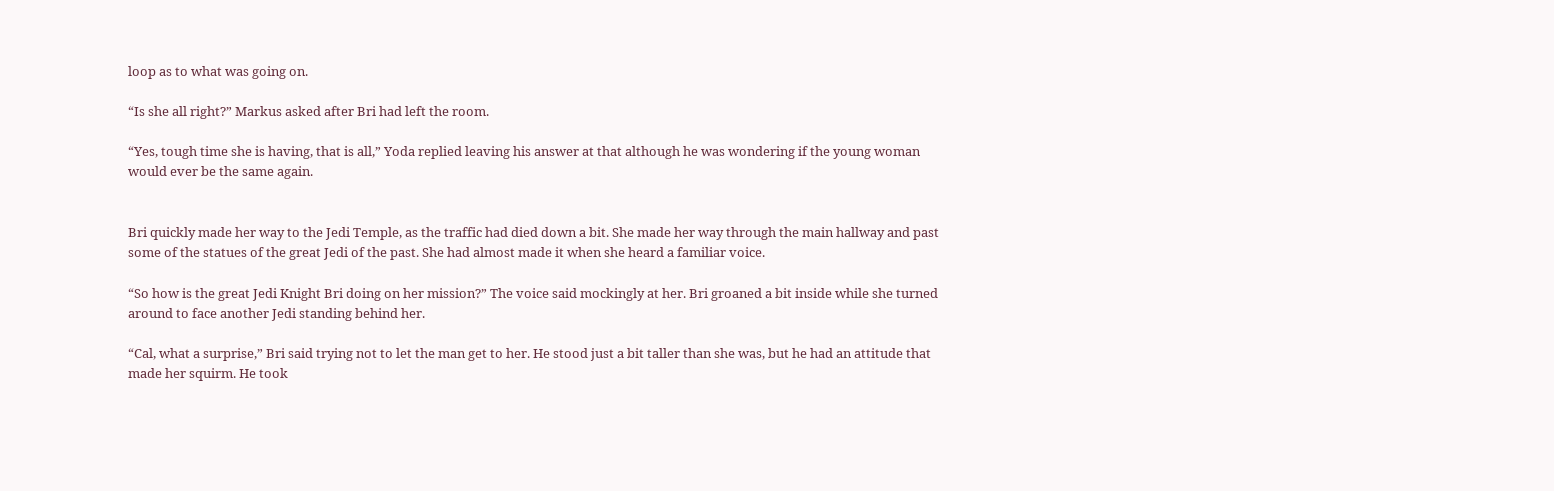loop as to what was going on.

“Is she all right?” Markus asked after Bri had left the room.

“Yes, tough time she is having, that is all,” Yoda replied leaving his answer at that although he was wondering if the young woman would ever be the same again.


Bri quickly made her way to the Jedi Temple, as the traffic had died down a bit. She made her way through the main hallway and past some of the statues of the great Jedi of the past. She had almost made it when she heard a familiar voice.

“So how is the great Jedi Knight Bri doing on her mission?” The voice said mockingly at her. Bri groaned a bit inside while she turned around to face another Jedi standing behind her.

“Cal, what a surprise,” Bri said trying not to let the man get to her. He stood just a bit taller than she was, but he had an attitude that made her squirm. He took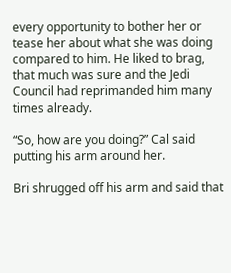every opportunity to bother her or tease her about what she was doing compared to him. He liked to brag, that much was sure and the Jedi Council had reprimanded him many times already.

“So, how are you doing?” Cal said putting his arm around her.

Bri shrugged off his arm and said that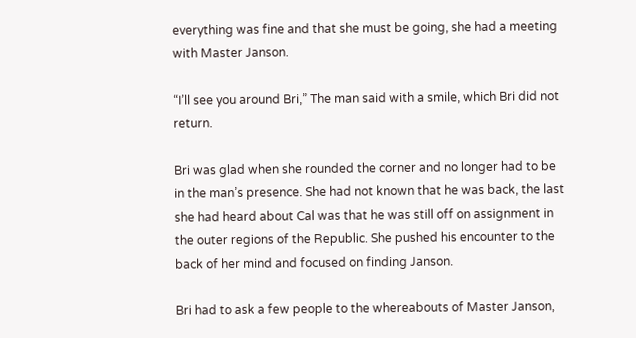everything was fine and that she must be going, she had a meeting with Master Janson.

“I’ll see you around Bri,” The man said with a smile, which Bri did not return.

Bri was glad when she rounded the corner and no longer had to be in the man’s presence. She had not known that he was back, the last she had heard about Cal was that he was still off on assignment in the outer regions of the Republic. She pushed his encounter to the back of her mind and focused on finding Janson.

Bri had to ask a few people to the whereabouts of Master Janson,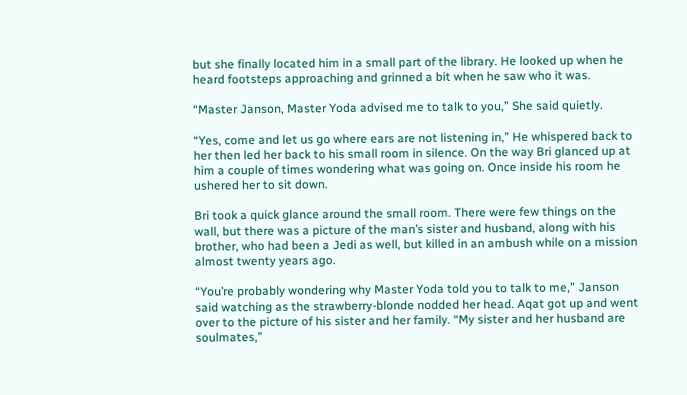but she finally located him in a small part of the library. He looked up when he heard footsteps approaching and grinned a bit when he saw who it was.

“Master Janson, Master Yoda advised me to talk to you,” She said quietly.

“Yes, come and let us go where ears are not listening in,” He whispered back to her then led her back to his small room in silence. On the way Bri glanced up at him a couple of times wondering what was going on. Once inside his room he ushered her to sit down.

Bri took a quick glance around the small room. There were few things on the wall, but there was a picture of the man’s sister and husband, along with his brother, who had been a Jedi as well, but killed in an ambush while on a mission almost twenty years ago.

“You’re probably wondering why Master Yoda told you to talk to me,” Janson said watching as the strawberry-blonde nodded her head. Aqat got up and went over to the picture of his sister and her family. “My sister and her husband are soulmates,”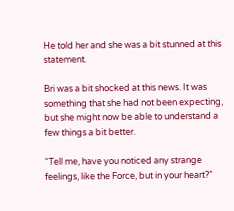He told her and she was a bit stunned at this statement.

Bri was a bit shocked at this news. It was something that she had not been expecting, but she might now be able to understand a few things a bit better.

“Tell me, have you noticed any strange feelings, like the Force, but in your heart?”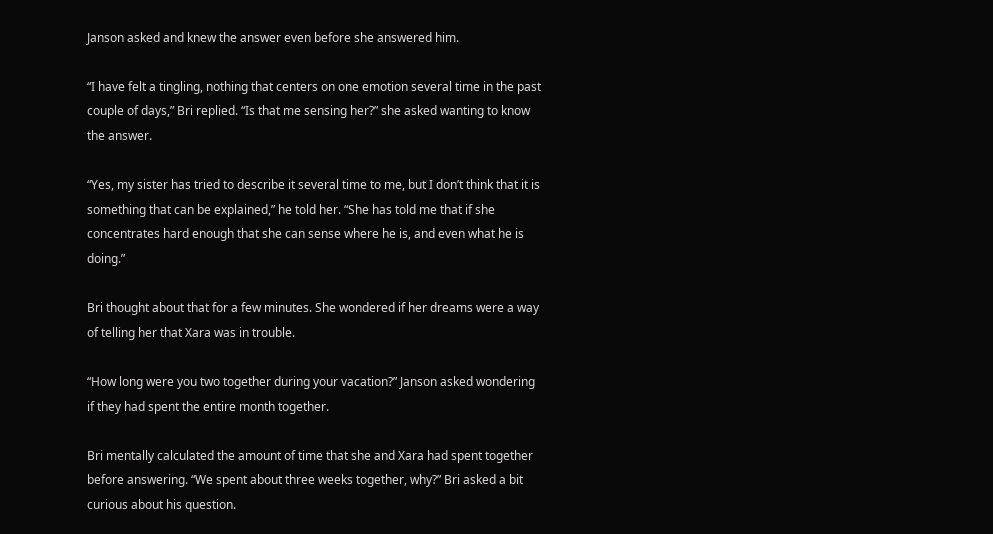Janson asked and knew the answer even before she answered him.

“I have felt a tingling, nothing that centers on one emotion several time in the past couple of days,” Bri replied. “Is that me sensing her?” she asked wanting to know the answer.

“Yes, my sister has tried to describe it several time to me, but I don’t think that it is something that can be explained,” he told her. “She has told me that if she concentrates hard enough that she can sense where he is, and even what he is doing.”

Bri thought about that for a few minutes. She wondered if her dreams were a way of telling her that Xara was in trouble.

“How long were you two together during your vacation?” Janson asked wondering if they had spent the entire month together.

Bri mentally calculated the amount of time that she and Xara had spent together before answering. “We spent about three weeks together, why?” Bri asked a bit curious about his question.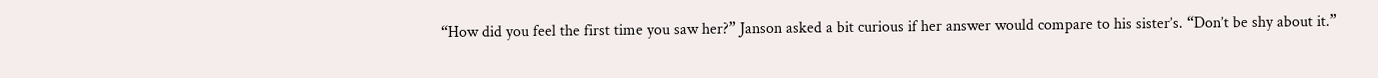“How did you feel the first time you saw her?” Janson asked a bit curious if her answer would compare to his sister’s. “Don’t be shy about it.”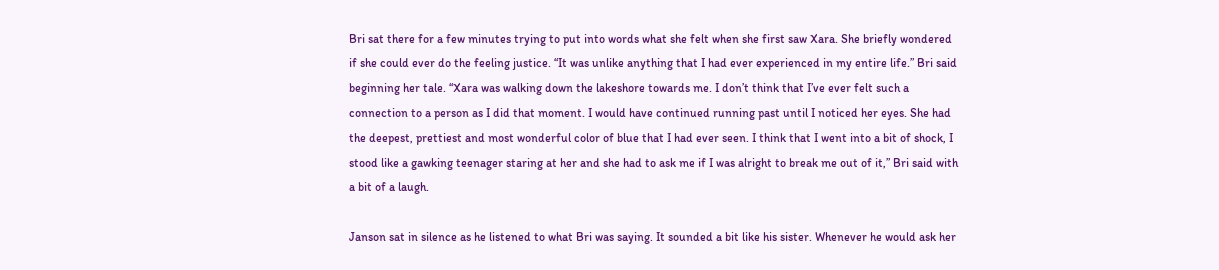Bri sat there for a few minutes trying to put into words what she felt when she first saw Xara. She briefly wondered if she could ever do the feeling justice. “It was unlike anything that I had ever experienced in my entire life.” Bri said beginning her tale. “Xara was walking down the lakeshore towards me. I don’t think that I’ve ever felt such a connection to a person as I did that moment. I would have continued running past until I noticed her eyes. She had the deepest, prettiest and most wonderful color of blue that I had ever seen. I think that I went into a bit of shock, I stood like a gawking teenager staring at her and she had to ask me if I was alright to break me out of it,” Bri said with a bit of a laugh.

Janson sat in silence as he listened to what Bri was saying. It sounded a bit like his sister. Whenever he would ask her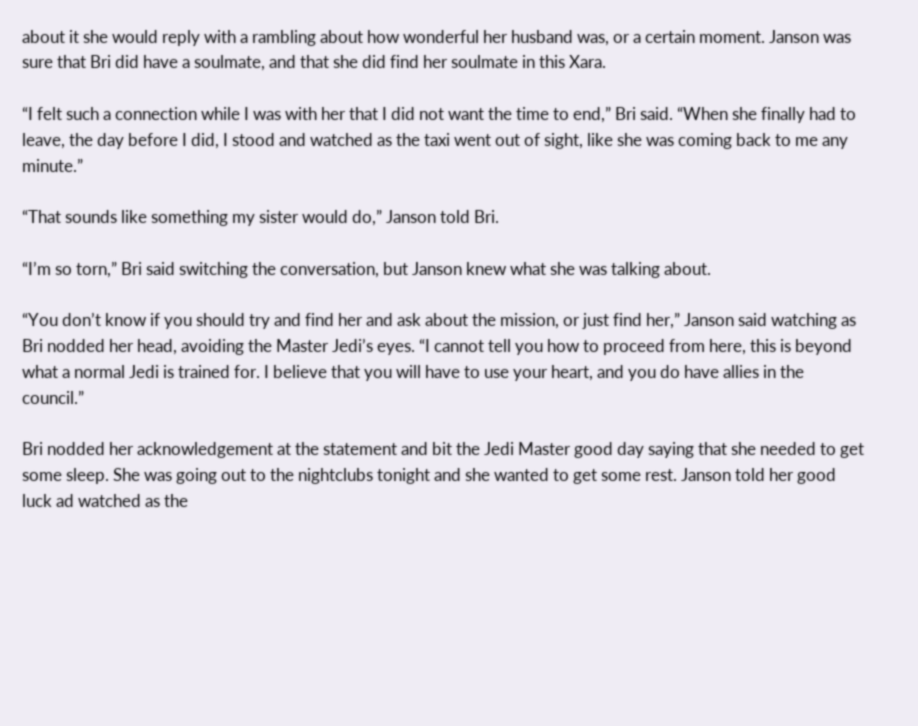about it she would reply with a rambling about how wonderful her husband was, or a certain moment. Janson was sure that Bri did have a soulmate, and that she did find her soulmate in this Xara.

“I felt such a connection while I was with her that I did not want the time to end,” Bri said. “When she finally had to leave, the day before I did, I stood and watched as the taxi went out of sight, like she was coming back to me any minute.”

“That sounds like something my sister would do,” Janson told Bri.

“I’m so torn,” Bri said switching the conversation, but Janson knew what she was talking about.

“You don’t know if you should try and find her and ask about the mission, or just find her,” Janson said watching as Bri nodded her head, avoiding the Master Jedi’s eyes. “I cannot tell you how to proceed from here, this is beyond what a normal Jedi is trained for. I believe that you will have to use your heart, and you do have allies in the council.”

Bri nodded her acknowledgement at the statement and bit the Jedi Master good day saying that she needed to get some sleep. She was going out to the nightclubs tonight and she wanted to get some rest. Janson told her good luck ad watched as the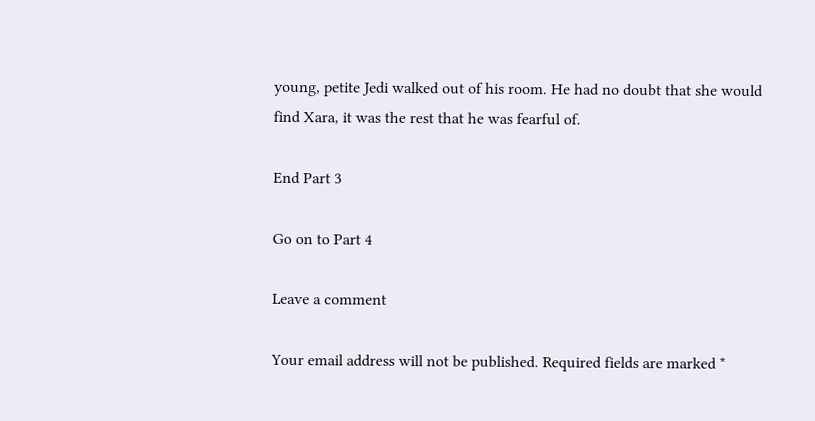young, petite Jedi walked out of his room. He had no doubt that she would find Xara, it was the rest that he was fearful of.

End Part 3

Go on to Part 4

Leave a comment

Your email address will not be published. Required fields are marked *